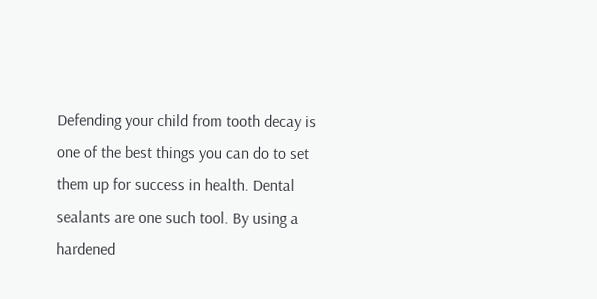Defending your child from tooth decay is one of the best things you can do to set them up for success in health. Dental sealants are one such tool. By using a hardened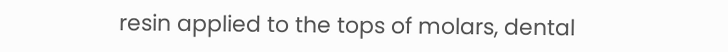resin applied to the tops of molars, dental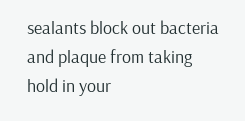sealants block out bacteria and plaque from taking hold in your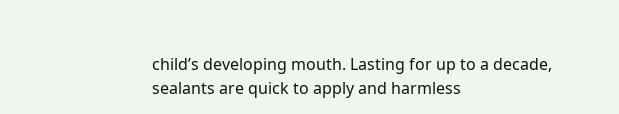child’s developing mouth. Lasting for up to a decade, sealants are quick to apply and harmless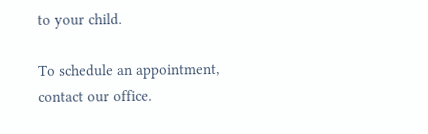to your child.

To schedule an appointment, contact our office.